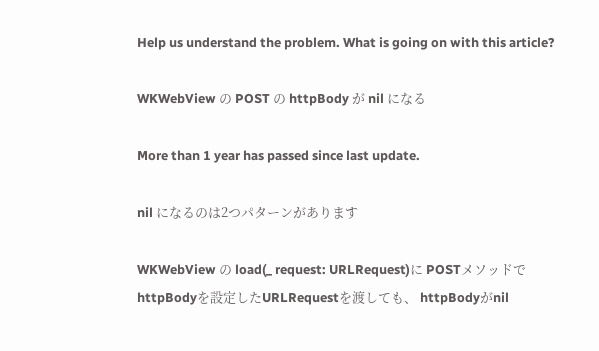Help us understand the problem. What is going on with this article?

WKWebView の POST の httpBody が nil になる

More than 1 year has passed since last update.

nil になるのは2つパターンがあります

WKWebView の load(_ request: URLRequest)に POSTメソッドでhttpBodyを設定したURLRequestを渡しても、 httpBodyがnil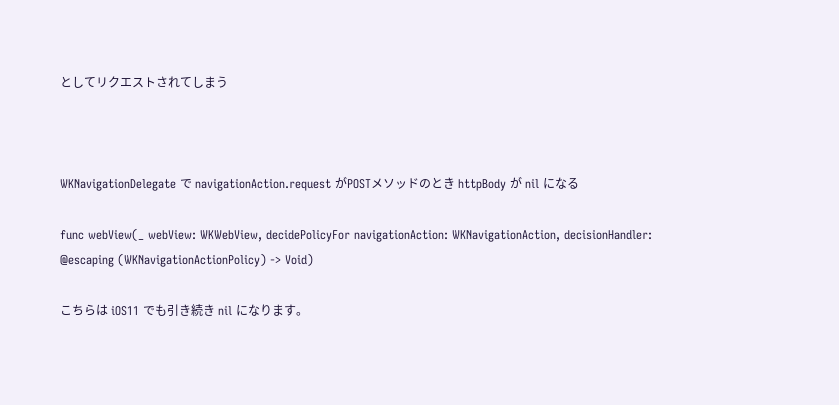としてリクエストされてしまう



WKNavigationDelegate で navigationAction.request がPOSTメソッドのとき httpBody が nil になる

func webView(_ webView: WKWebView, decidePolicyFor navigationAction: WKNavigationAction, decisionHandler: @escaping (WKNavigationActionPolicy) -> Void)

こちらは iOS11 でも引き続き nil になります。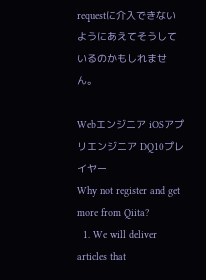requestに介入できないようにあえてそうしているのかもしれません。

Webエンジニア iOSアプリエンジニア DQ10プレイヤー
Why not register and get more from Qiita?
  1. We will deliver articles that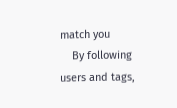match you
    By following users and tags,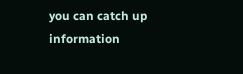you can catch up information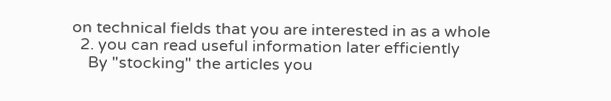on technical fields that you are interested in as a whole
  2. you can read useful information later efficiently
    By "stocking" the articles you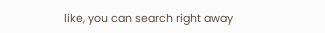like, you can search right away